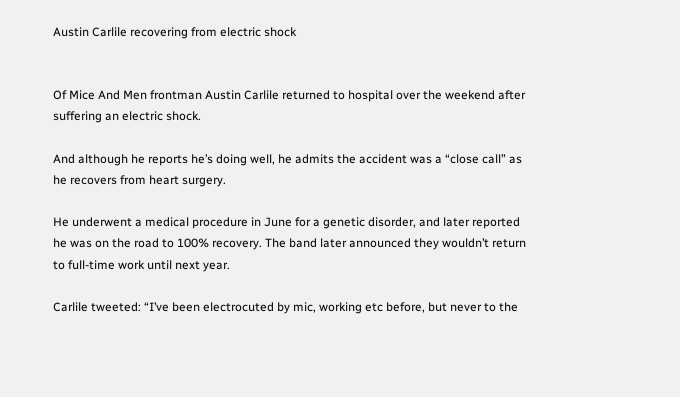Austin Carlile recovering from electric shock


Of Mice And Men frontman Austin Carlile returned to hospital over the weekend after suffering an electric shock.

And although he reports he’s doing well, he admits the accident was a “close call” as he recovers from heart surgery.

He underwent a medical procedure in June for a genetic disorder, and later reported he was on the road to 100% recovery. The band later announced they wouldn’t return to full-time work until next year.

Carlile tweeted: “I’ve been electrocuted by mic, working etc before, but never to the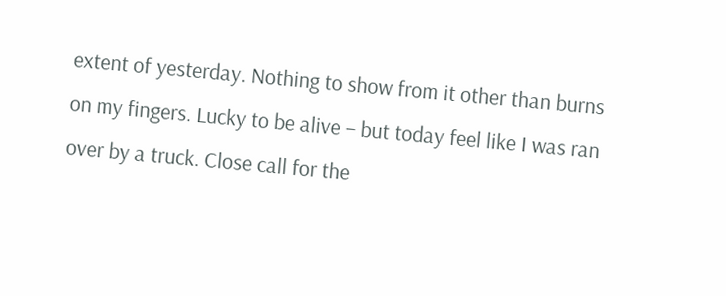extent of yesterday. Nothing to show from it other than burns on my fingers. Lucky to be alive – but today feel like I was ran over by a truck. Close call for the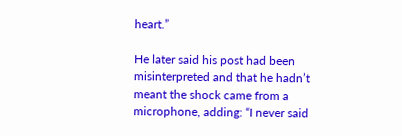heart.”

He later said his post had been misinterpreted and that he hadn’t meant the shock came from a microphone, adding: “I never said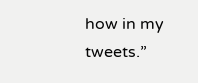how in my tweets.”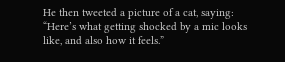He then tweeted a picture of a cat, saying: “Here’s what getting shocked by a mic looks like, and also how it feels.”